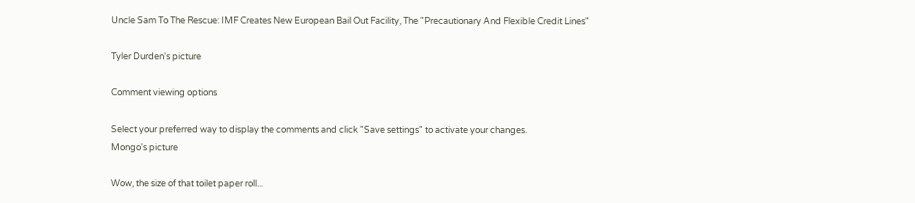Uncle Sam To The Rescue: IMF Creates New European Bail Out Facility, The "Precautionary And Flexible Credit Lines"

Tyler Durden's picture

Comment viewing options

Select your preferred way to display the comments and click "Save settings" to activate your changes.
Mongo's picture

Wow, the size of that toilet paper roll...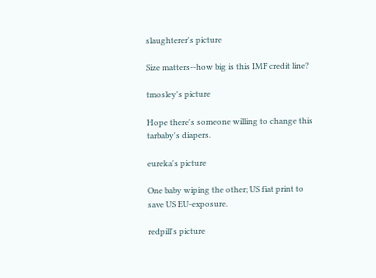slaughterer's picture

Size matters--how big is this IMF credit line?

tmosley's picture

Hope there's someone willing to change this tarbaby's diapers.

eureka's picture

One baby wiping the other; US fiat print to save US EU-exposure.

redpill's picture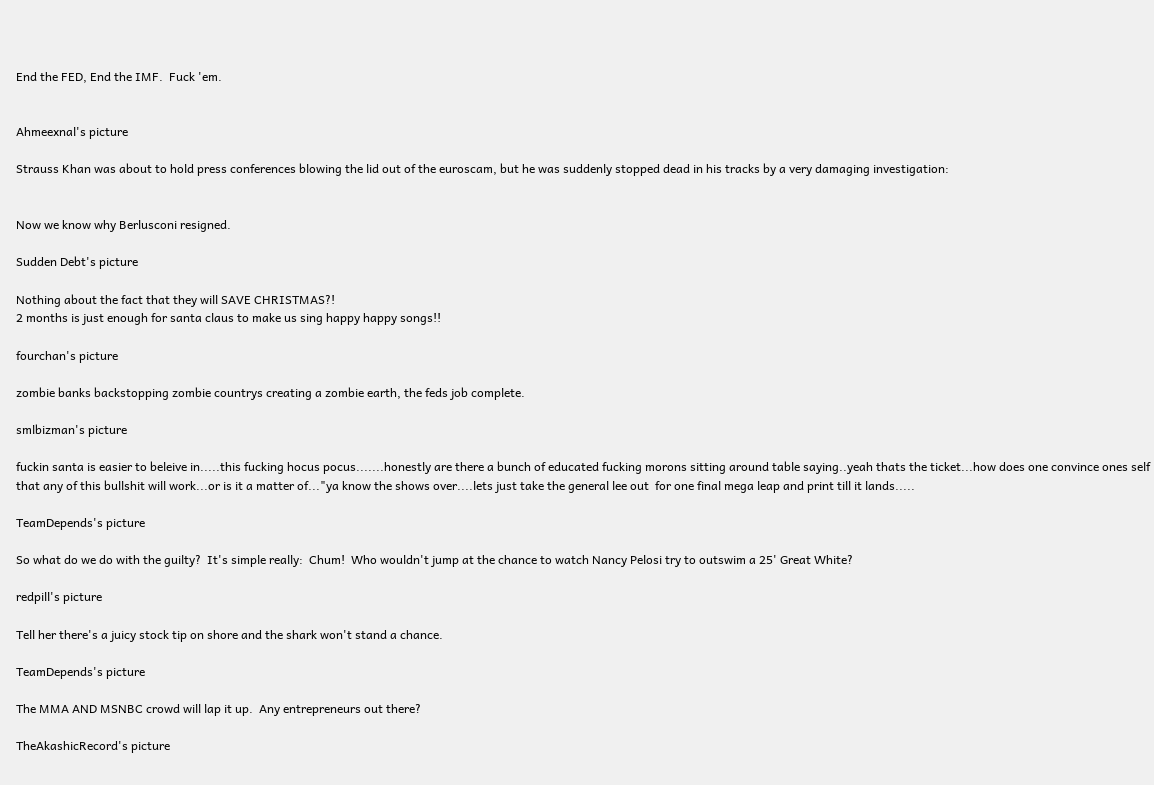End the FED, End the IMF.  Fuck 'em.


Ahmeexnal's picture

Strauss Khan was about to hold press conferences blowing the lid out of the euroscam, but he was suddenly stopped dead in his tracks by a very damaging investigation:


Now we know why Berlusconi resigned.

Sudden Debt's picture

Nothing about the fact that they will SAVE CHRISTMAS?!
2 months is just enough for santa claus to make us sing happy happy songs!!

fourchan's picture

zombie banks backstopping zombie countrys creating a zombie earth, the feds job complete.

smlbizman's picture

fuckin santa is easier to beleive in.....this fucking hocus pocus.......honestly are there a bunch of educated fucking morons sitting around table saying..yeah thats the ticket...how does one convince ones self that any of this bullshit will work...or is it a matter of..."ya know the shows over....lets just take the general lee out  for one final mega leap and print till it lands.....

TeamDepends's picture

So what do we do with the guilty?  It's simple really:  Chum!  Who wouldn't jump at the chance to watch Nancy Pelosi try to outswim a 25' Great White?

redpill's picture

Tell her there's a juicy stock tip on shore and the shark won't stand a chance.

TeamDepends's picture

The MMA AND MSNBC crowd will lap it up.  Any entrepreneurs out there?

TheAkashicRecord's picture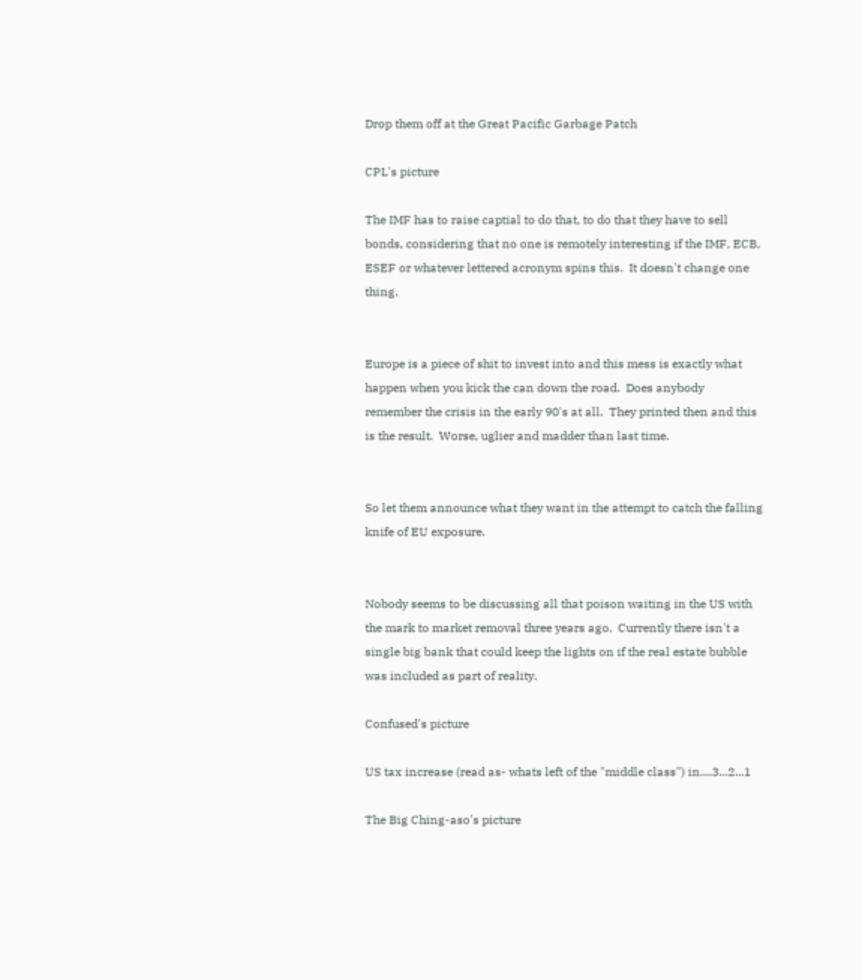Drop them off at the Great Pacific Garbage Patch

CPL's picture

The IMF has to raise captial to do that, to do that they have to sell bonds, considering that no one is remotely interesting if the IMF, ECB, ESEF or whatever lettered acronym spins this.  It doesn't change one thing.


Europe is a piece of shit to invest into and this mess is exactly what happen when you kick the can down the road.  Does anybody remember the crisis in the early 90's at all.  They printed then and this is the result.  Worse, uglier and madder than last time.


So let them announce what they want in the attempt to catch the falling knife of EU exposure.


Nobody seems to be discussing all that poison waiting in the US with the mark to market removal three years ago.  Currently there isn't a single big bank that could keep the lights on if the real estate bubble was included as part of reality.

Confused's picture

US tax increase (read as- whats left of the "middle class") in....3...2...1

The Big Ching-aso's picture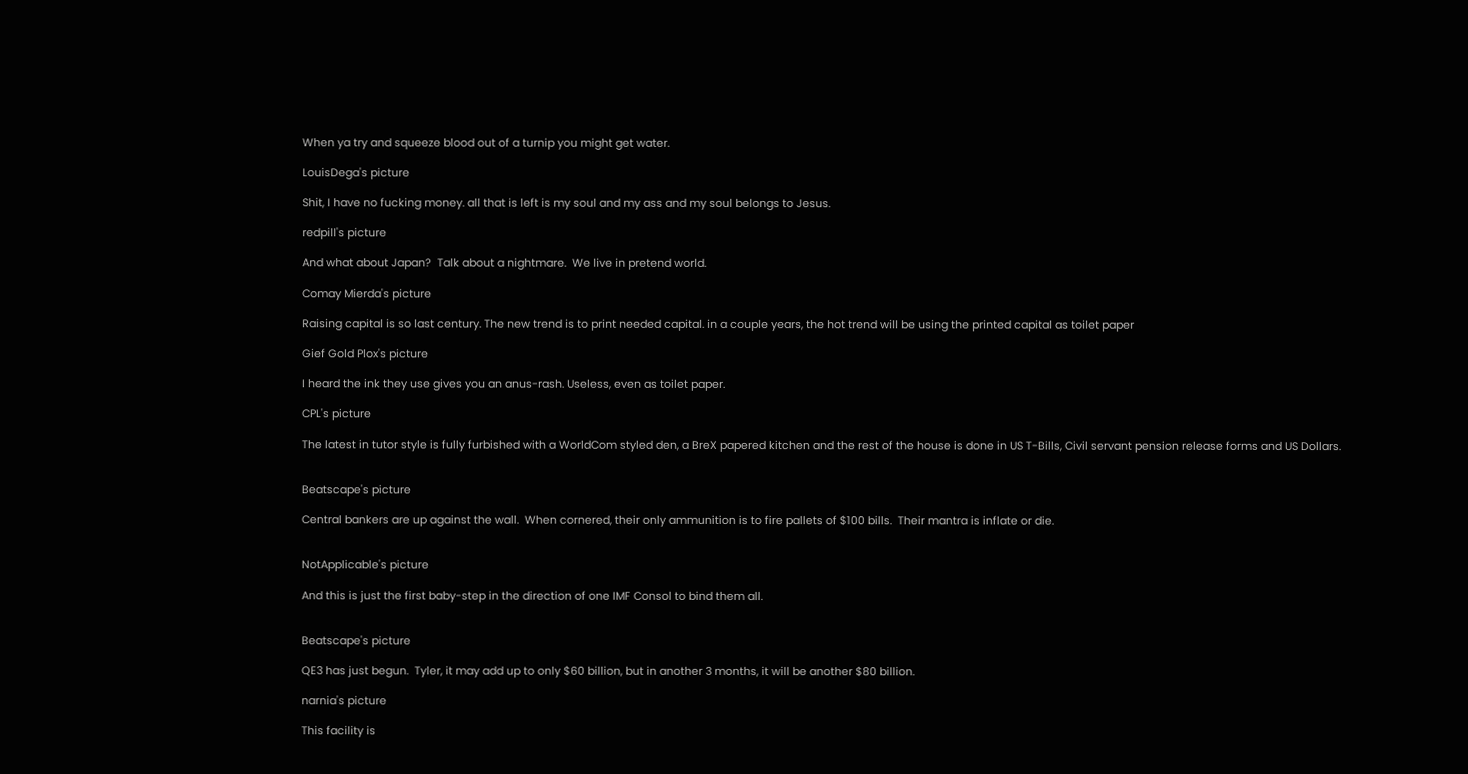When ya try and squeeze blood out of a turnip you might get water.

LouisDega's picture

Shit, I have no fucking money. all that is left is my soul and my ass and my soul belongs to Jesus.

redpill's picture

And what about Japan?  Talk about a nightmare.  We live in pretend world.

Comay Mierda's picture

Raising capital is so last century. The new trend is to print needed capital. in a couple years, the hot trend will be using the printed capital as toilet paper

Gief Gold Plox's picture

I heard the ink they use gives you an anus-rash. Useless, even as toilet paper.

CPL's picture

The latest in tutor style is fully furbished with a WorldCom styled den, a BreX papered kitchen and the rest of the house is done in US T-Bills, Civil servant pension release forms and US Dollars.


Beatscape's picture

Central bankers are up against the wall.  When cornered, their only ammunition is to fire pallets of $100 bills.  Their mantra is inflate or die.


NotApplicable's picture

And this is just the first baby-step in the direction of one IMF Consol to bind them all.


Beatscape's picture

QE3 has just begun.  Tyler, it may add up to only $60 billion, but in another 3 months, it will be another $80 billion.

narnia's picture

This facility is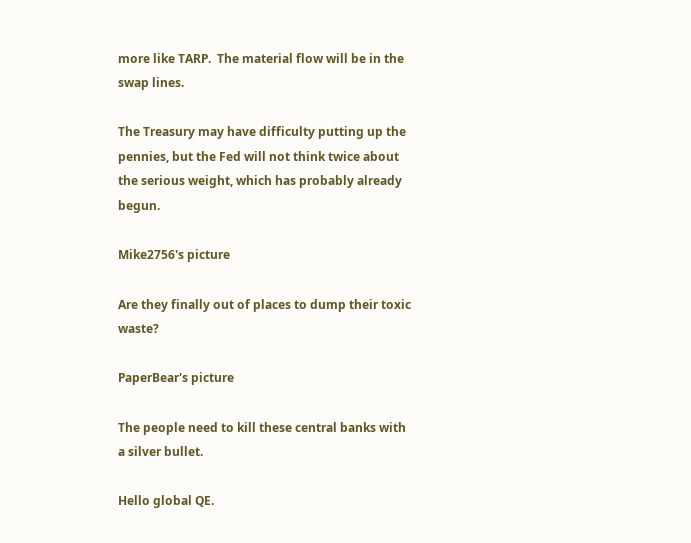more like TARP.  The material flow will be in the swap lines.

The Treasury may have difficulty putting up the pennies, but the Fed will not think twice about the serious weight, which has probably already begun.

Mike2756's picture

Are they finally out of places to dump their toxic waste?

PaperBear's picture

The people need to kill these central banks with a silver bullet.

Hello global QE.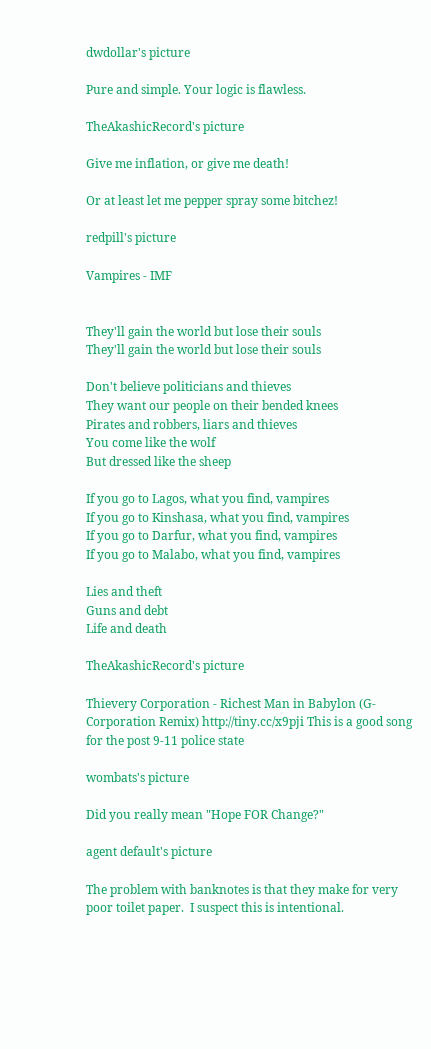dwdollar's picture

Pure and simple. Your logic is flawless.

TheAkashicRecord's picture

Give me inflation, or give me death!

Or at least let me pepper spray some bitchez!

redpill's picture

Vampires - IMF


They'll gain the world but lose their souls
They'll gain the world but lose their souls

Don't believe politicians and thieves
They want our people on their bended knees
Pirates and robbers, liars and thieves
You come like the wolf
But dressed like the sheep

If you go to Lagos, what you find, vampires
If you go to Kinshasa, what you find, vampires
If you go to Darfur, what you find, vampires
If you go to Malabo, what you find, vampires

Lies and theft
Guns and debt
Life and death

TheAkashicRecord's picture

Thievery Corporation - Richest Man in Babylon (G-Corporation Remix) http://tiny.cc/x9pji This is a good song for the post 9-11 police state

wombats's picture

Did you really mean "Hope FOR Change?"

agent default's picture

The problem with banknotes is that they make for very poor toilet paper.  I suspect this is intentional.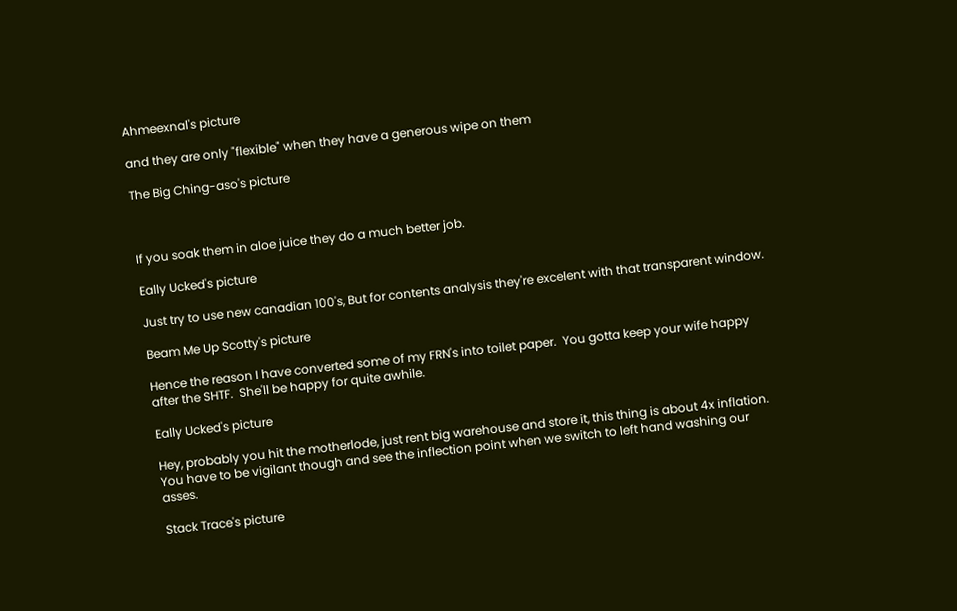Ahmeexnal's picture

and they are only "flexible" when they have a generous wipe on them

The Big Ching-aso's picture



If you soak them in aloe juice they do a much better job.

Eally Ucked's picture

Just try to use new canadian 100's, But for contents analysis they're excelent with that transparent window.

Beam Me Up Scotty's picture

Hence the reason I have converted some of my FRN's into toilet paper.  You gotta keep your wife happy after the SHTF.  She'll be happy for quite awhile.

Eally Ucked's picture

Hey, probably you hit the motherlode, just rent big warehouse and store it, this thing is about 4x inflation. You have to be vigilant though and see the inflection point when we switch to left hand washing our asses.

Stack Trace's picture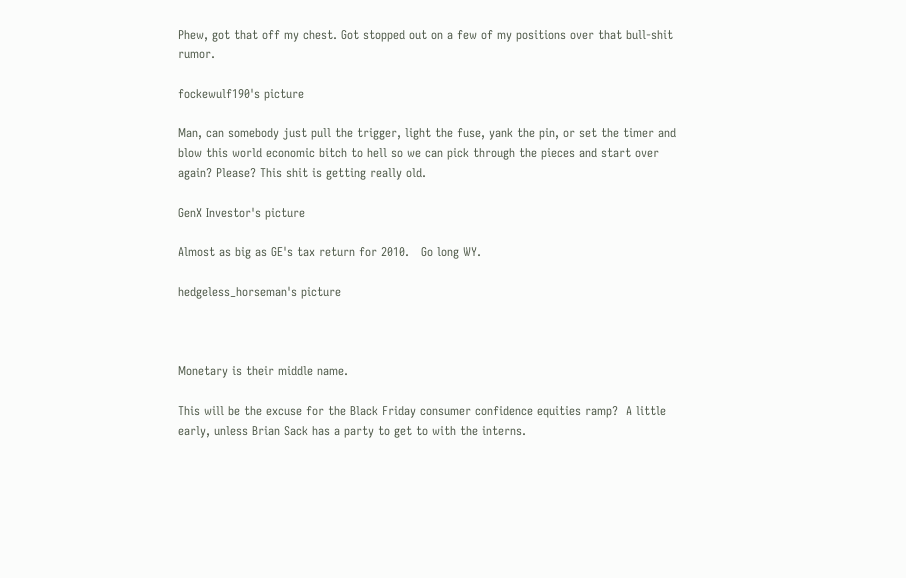Phew, got that off my chest. Got stopped out on a few of my positions over that bull-shit rumor.

fockewulf190's picture

Man, can somebody just pull the trigger, light the fuse, yank the pin, or set the timer and blow this world economic bitch to hell so we can pick through the pieces and start over again? Please? This shit is getting really old.

GenX Investor's picture

Almost as big as GE's tax return for 2010.   Go long WY.

hedgeless_horseman's picture



Monetary is their middle name.

This will be the excuse for the Black Friday consumer confidence equities ramp?  A little early, unless Brian Sack has a party to get to with the interns.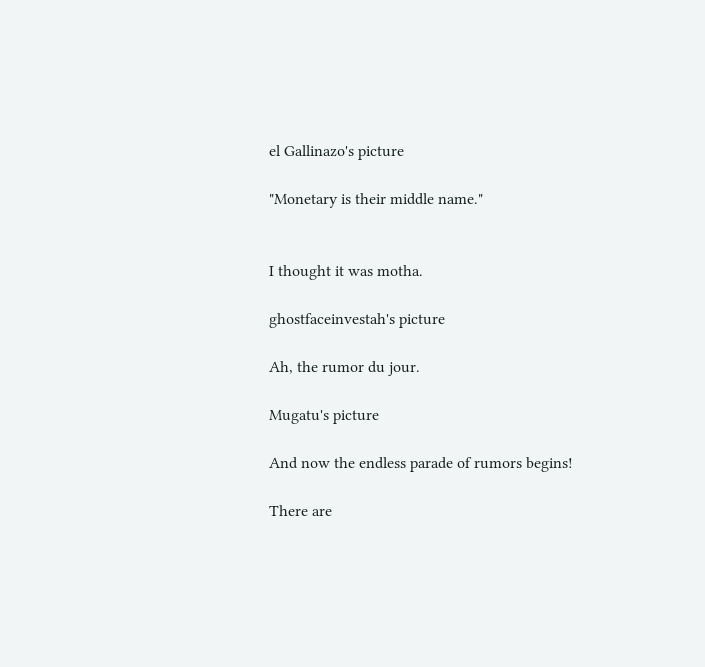el Gallinazo's picture

"Monetary is their middle name."


I thought it was motha.

ghostfaceinvestah's picture

Ah, the rumor du jour.

Mugatu's picture

And now the endless parade of rumors begins!

There are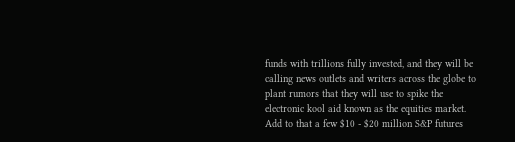funds with trillions fully invested, and they will be calling news outlets and writers across the globe to plant rumors that they will use to spike the electronic kool aid known as the equities market.  Add to that a few $10 - $20 million S&P futures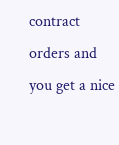contract orders and you get a nice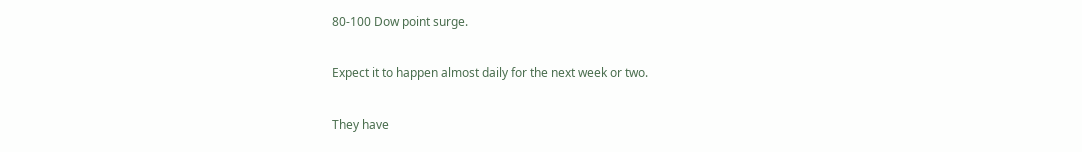80-100 Dow point surge.

Expect it to happen almost daily for the next week or two.

They have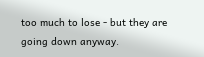too much to lose - but they are going down anyway.